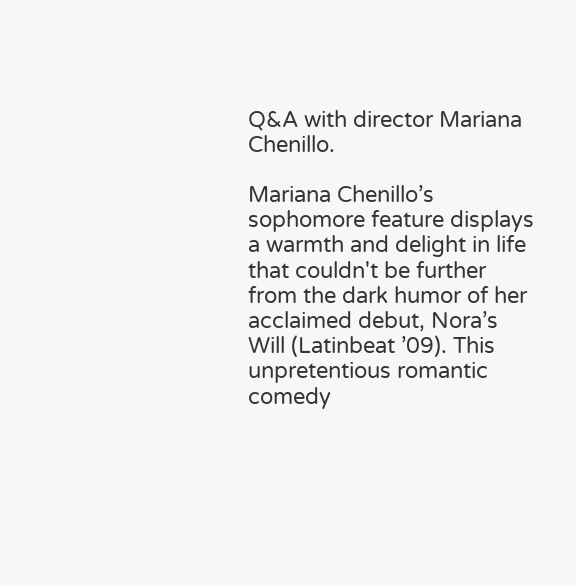Q&A with director Mariana Chenillo.

Mariana Chenillo’s sophomore feature displays a warmth and delight in life that couldn't be further from the dark humor of her acclaimed debut, Nora’s Will (Latinbeat ’09). This unpretentious romantic comedy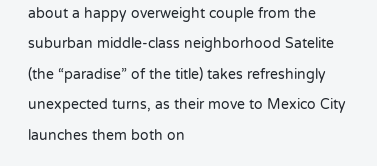about a happy overweight couple from the suburban middle-class neighborhood Satelite (the “paradise” of the title) takes refreshingly unexpected turns, as their move to Mexico City launches them both on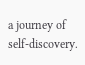a journey of self-discovery.